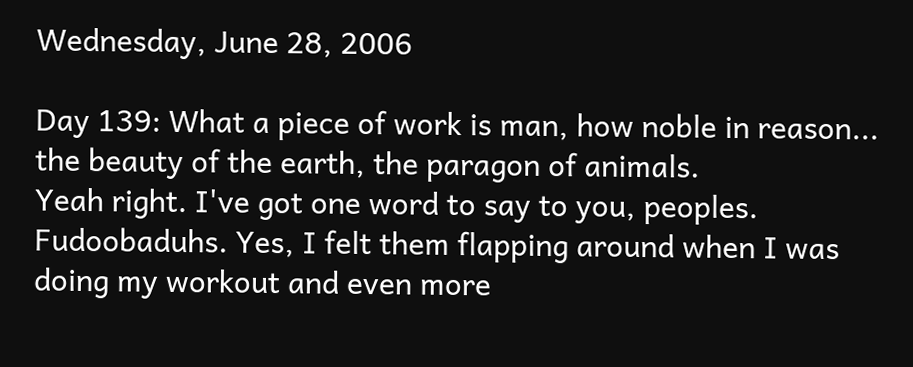Wednesday, June 28, 2006

Day 139: What a piece of work is man, how noble in reason... the beauty of the earth, the paragon of animals.
Yeah right. I've got one word to say to you, peoples. Fudoobaduhs. Yes, I felt them flapping around when I was doing my workout and even more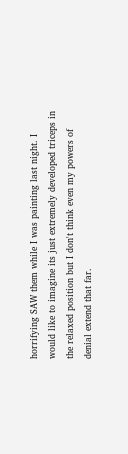horrifying SAW them while I was painting last night. I would like to imagine its just extremely developed triceps in the relaxed position but I don't think even my powers of denial extend that far.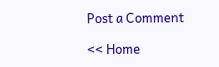Post a Comment

<< Home